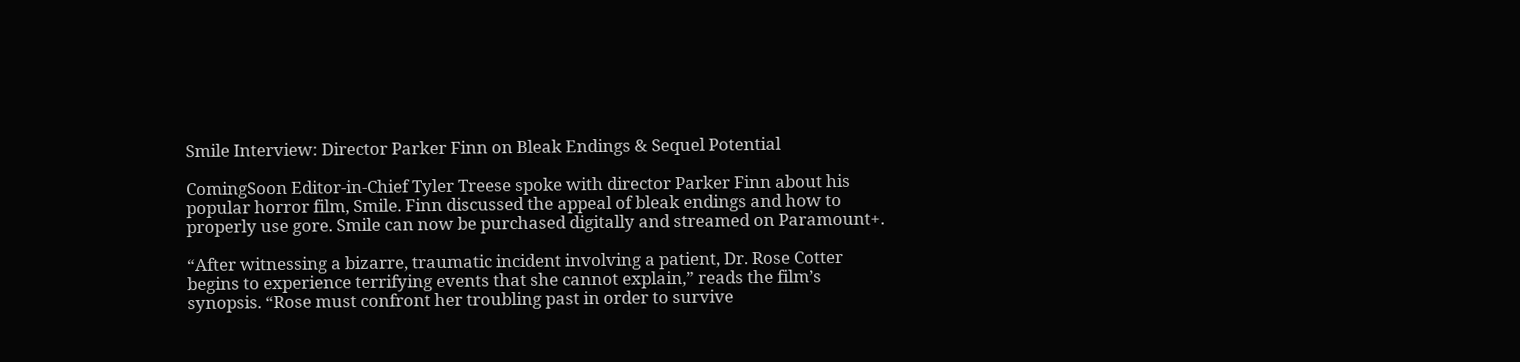Smile Interview: Director Parker Finn on Bleak Endings & Sequel Potential

ComingSoon Editor-in-Chief Tyler Treese spoke with director Parker Finn about his popular horror film, Smile. Finn discussed the appeal of bleak endings and how to properly use gore. Smile can now be purchased digitally and streamed on Paramount+.

“After witnessing a bizarre, traumatic incident involving a patient, Dr. Rose Cotter begins to experience terrifying events that she cannot explain,” reads the film’s synopsis. “Rose must confront her troubling past in order to survive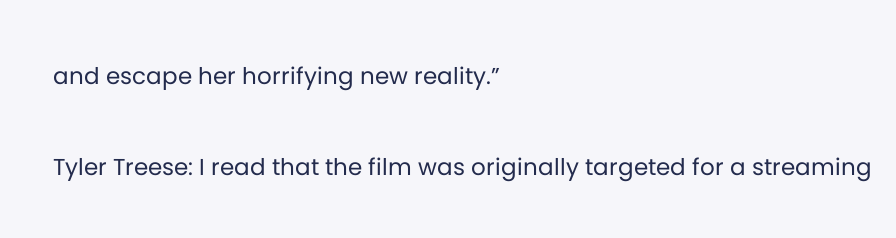and escape her horrifying new reality.”

Tyler Treese: I read that the film was originally targeted for a streaming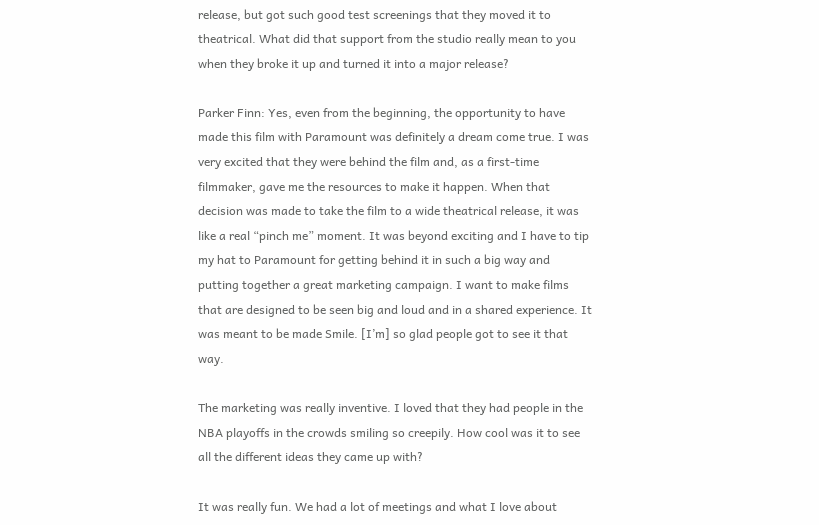release, but got such good test screenings that they moved it to theatrical. What did that support from the studio really mean to you when they broke it up and turned it into a major release?

Parker Finn: Yes, even from the beginning, the opportunity to have made this film with Paramount was definitely a dream come true. I was very excited that they were behind the film and, as a first-time filmmaker, gave me the resources to make it happen. When that decision was made to take the film to a wide theatrical release, it was like a real “pinch me” moment. It was beyond exciting and I have to tip my hat to Paramount for getting behind it in such a big way and putting together a great marketing campaign. I want to make films that are designed to be seen big and loud and in a shared experience. It was meant to be made Smile. [I’m] so glad people got to see it that way.

The marketing was really inventive. I loved that they had people in the NBA playoffs in the crowds smiling so creepily. How cool was it to see all the different ideas they came up with?

It was really fun. We had a lot of meetings and what I love about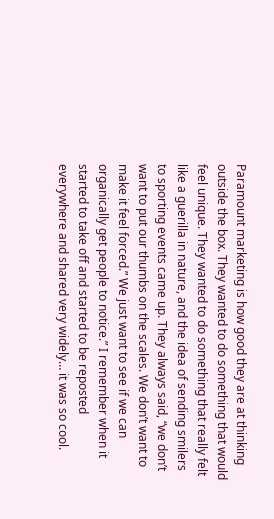Paramount marketing is how good they are at thinking outside the box. They wanted to do something that would feel unique. They wanted to do something that really felt like a guerilla in nature, and the idea of sending smilers to sporting events came up. They always said, “we don’t want to put our thumbs on the scales. We don’t want to make it feel forced.” We just want to see if we can organically get people to notice.” I remember when it started to take off and started to be reposted everywhere and shared very widely… it was so cool.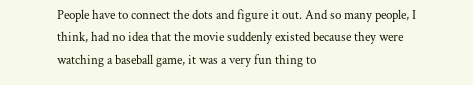People have to connect the dots and figure it out. And so many people, I think, had no idea that the movie suddenly existed because they were watching a baseball game, it was a very fun thing to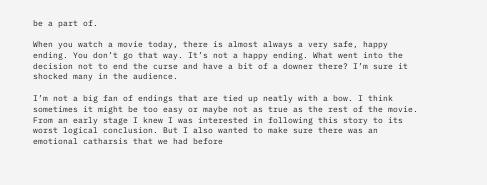be a part of.

When you watch a movie today, there is almost always a very safe, happy ending. You don’t go that way. It’s not a happy ending. What went into the decision not to end the curse and have a bit of a downer there? I’m sure it shocked many in the audience.

I’m not a big fan of endings that are tied up neatly with a bow. I think sometimes it might be too easy or maybe not as true as the rest of the movie. From an early stage I knew I was interested in following this story to its worst logical conclusion. But I also wanted to make sure there was an emotional catharsis that we had before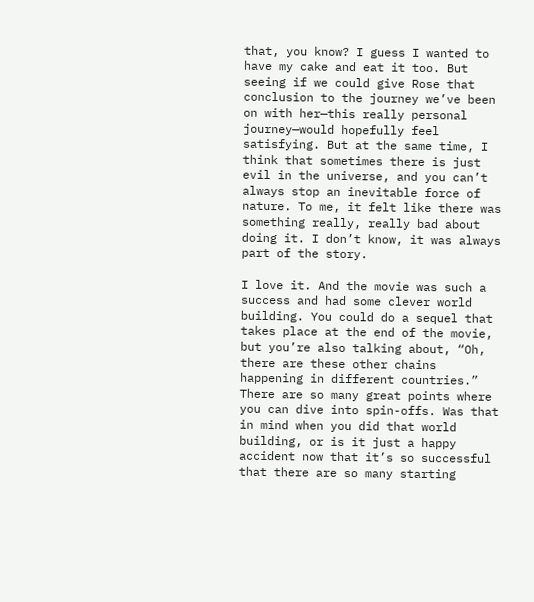that, you know? I guess I wanted to have my cake and eat it too. But seeing if we could give Rose that conclusion to the journey we’ve been on with her—this really personal journey—would hopefully feel satisfying. But at the same time, I think that sometimes there is just evil in the universe, and you can’t always stop an inevitable force of nature. To me, it felt like there was something really, really bad about doing it. I don’t know, it was always part of the story.

I love it. And the movie was such a success and had some clever world building. You could do a sequel that takes place at the end of the movie, but you’re also talking about, “Oh, there are these other chains happening in different countries.” There are so many great points where you can dive into spin-offs. Was that in mind when you did that world building, or is it just a happy accident now that it’s so successful that there are so many starting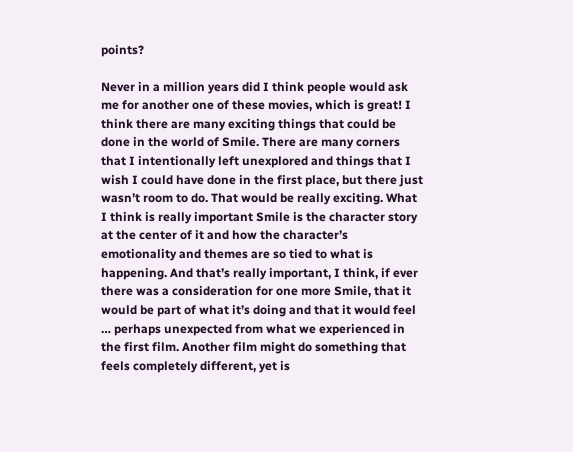points?

Never in a million years did I think people would ask me for another one of these movies, which is great! I think there are many exciting things that could be done in the world of Smile. There are many corners that I intentionally left unexplored and things that I wish I could have done in the first place, but there just wasn’t room to do. That would be really exciting. What I think is really important Smile is the character story at the center of it and how the character’s emotionality and themes are so tied to what is happening. And that’s really important, I think, if ever there was a consideration for one more Smile, that it would be part of what it’s doing and that it would feel … perhaps unexpected from what we experienced in the first film. Another film might do something that feels completely different, yet is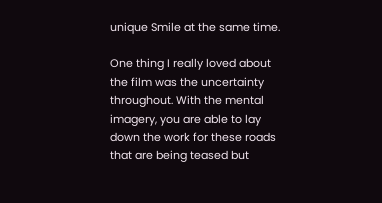unique Smile at the same time.

One thing I really loved about the film was the uncertainty throughout. With the mental imagery, you are able to lay down the work for these roads that are being teased but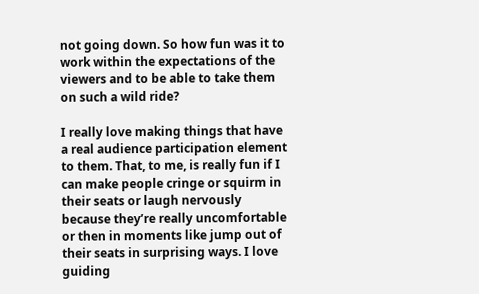not going down. So how fun was it to work within the expectations of the viewers and to be able to take them on such a wild ride?

I really love making things that have a real audience participation element to them. That, to me, is really fun if I can make people cringe or squirm in their seats or laugh nervously because they’re really uncomfortable or then in moments like jump out of their seats in surprising ways. I love guiding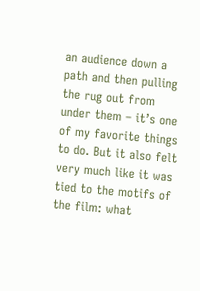an audience down a path and then pulling the rug out from under them – it’s one of my favorite things to do. But it also felt very much like it was tied to the motifs of the film: what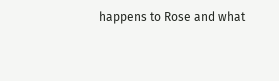happens to Rose and what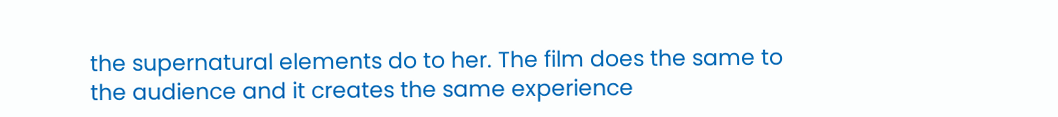the supernatural elements do to her. The film does the same to the audience and it creates the same experience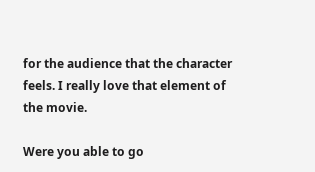for the audience that the character feels. I really love that element of the movie.

Were you able to go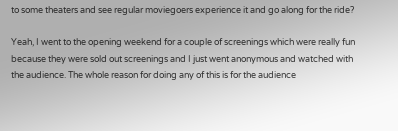to some theaters and see regular moviegoers experience it and go along for the ride?

Yeah, I went to the opening weekend for a couple of screenings which were really fun because they were sold out screenings and I just went anonymous and watched with the audience. The whole reason for doing any of this is for the audience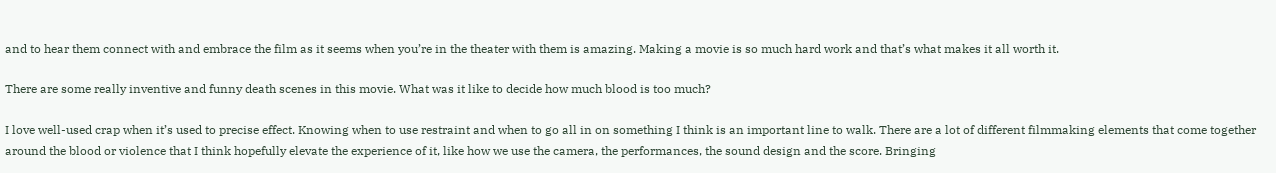and to hear them connect with and embrace the film as it seems when you’re in the theater with them is amazing. Making a movie is so much hard work and that’s what makes it all worth it.

There are some really inventive and funny death scenes in this movie. What was it like to decide how much blood is too much?

I love well-used crap when it’s used to precise effect. Knowing when to use restraint and when to go all in on something I think is an important line to walk. There are a lot of different filmmaking elements that come together around the blood or violence that I think hopefully elevate the experience of it, like how we use the camera, the performances, the sound design and the score. Bringing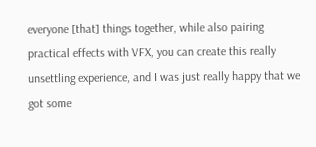everyone [that] things together, while also pairing practical effects with VFX, you can create this really unsettling experience, and I was just really happy that we got some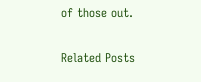of those out.

Related Posts